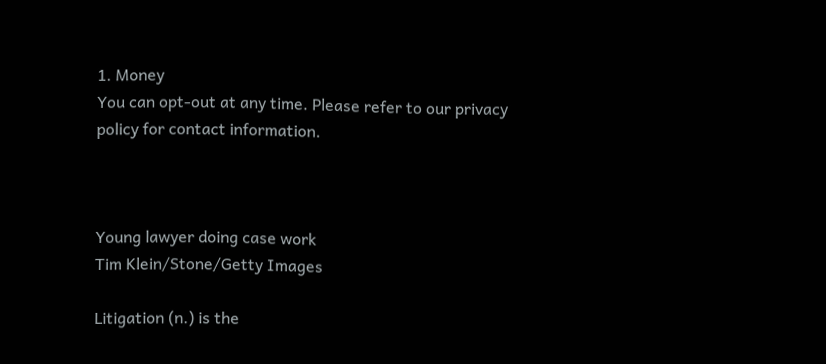1. Money
You can opt-out at any time. Please refer to our privacy policy for contact information.



Young lawyer doing case work
Tim Klein/Stone/Getty Images

Litigation (n.) is the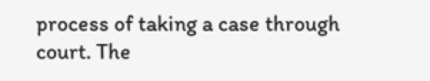process of taking a case through court. The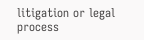litigation or legal process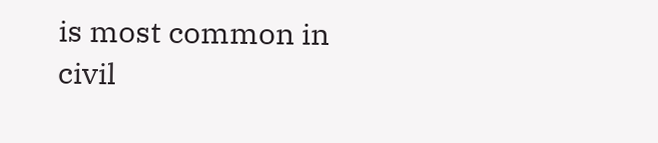is most common in civil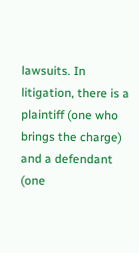lawsuits. In litigation, there is a plaintiff (one who brings the charge) and a defendant (one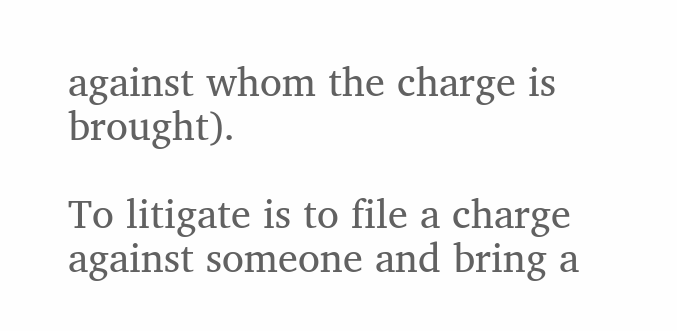against whom the charge is brought).

To litigate is to file a charge against someone and bring a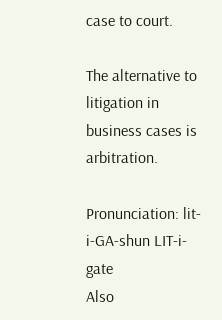case to court.

The alternative to litigation in business cases is arbitration.

Pronunciation: lit-i-GA-shun LIT-i-gate
Also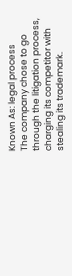Known As: legal process
The company chose to go through the litigation process, charging its competitor with stealing its trademark.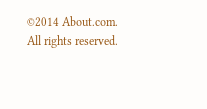©2014 About.com. All rights reserved.